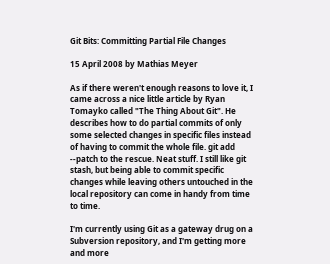Git Bits: Committing Partial File Changes

15 April 2008 by Mathias Meyer

As if there weren't enough reasons to love it, I came across a nice little article by Ryan Tomayko called "The Thing About Git". He describes how to do partial commits of only some selected changes in specific files instead of having to commit the whole file. git add --patch to the rescue. Neat stuff. I still like git stash, but being able to commit specific changes while leaving others untouched in the local repository can come in handy from time to time.

I'm currently using Git as a gateway drug on a Subversion repository, and I'm getting more and more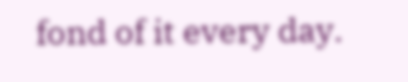fond of it every day.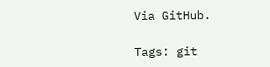Via GitHub.

Tags: git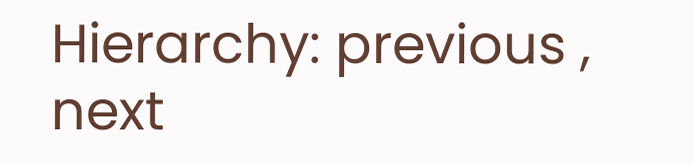Hierarchy: previous , next